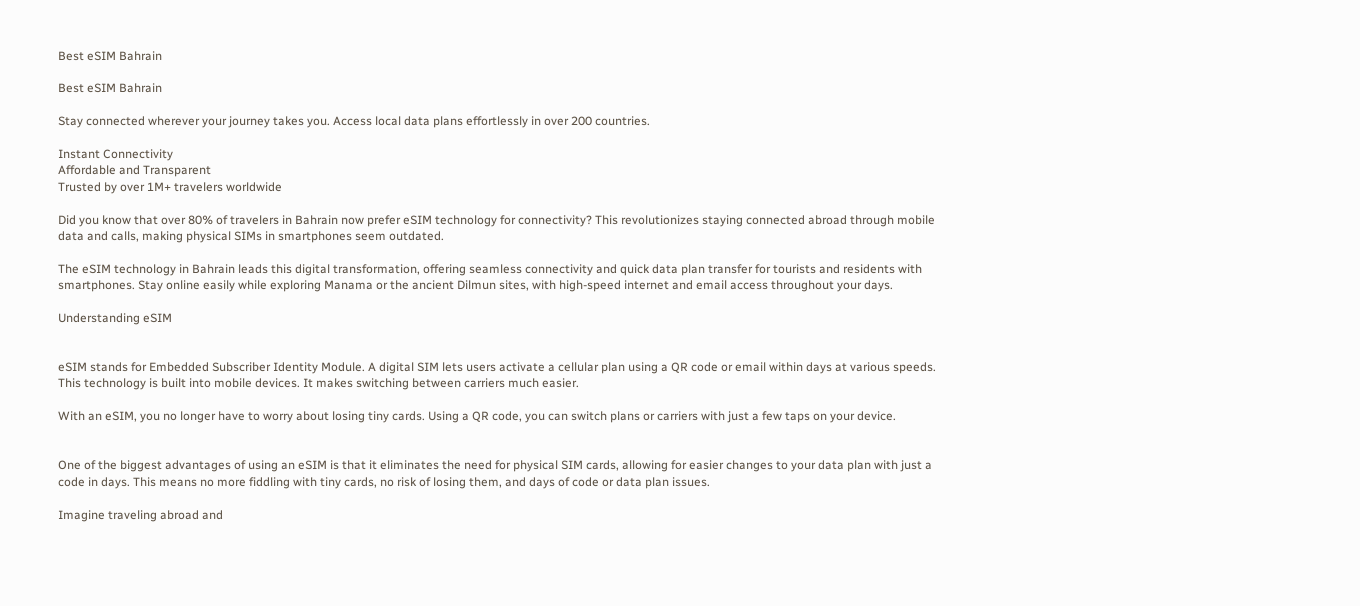Best eSIM Bahrain

Best eSIM Bahrain

Stay connected wherever your journey takes you. Access local data plans effortlessly in over 200 countries.

Instant Connectivity
Affordable and Transparent
Trusted by over 1M+ travelers worldwide

Did you know that over 80% of travelers in Bahrain now prefer eSIM technology for connectivity? This revolutionizes staying connected abroad through mobile data and calls, making physical SIMs in smartphones seem outdated.

The eSIM technology in Bahrain leads this digital transformation, offering seamless connectivity and quick data plan transfer for tourists and residents with smartphones. Stay online easily while exploring Manama or the ancient Dilmun sites, with high-speed internet and email access throughout your days.

Understanding eSIM


eSIM stands for Embedded Subscriber Identity Module. A digital SIM lets users activate a cellular plan using a QR code or email within days at various speeds. This technology is built into mobile devices. It makes switching between carriers much easier.

With an eSIM, you no longer have to worry about losing tiny cards. Using a QR code, you can switch plans or carriers with just a few taps on your device.


One of the biggest advantages of using an eSIM is that it eliminates the need for physical SIM cards, allowing for easier changes to your data plan with just a code in days. This means no more fiddling with tiny cards, no risk of losing them, and days of code or data plan issues.

Imagine traveling abroad and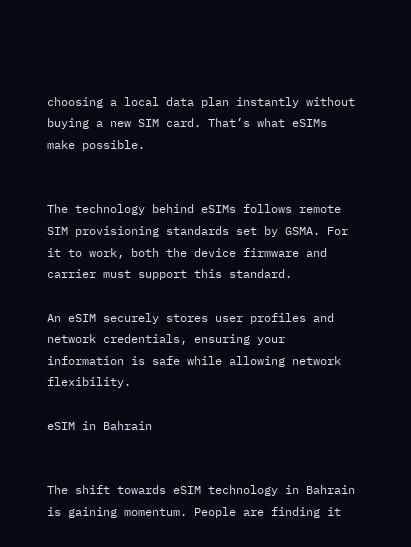choosing a local data plan instantly without buying a new SIM card. That’s what eSIMs make possible.


The technology behind eSIMs follows remote SIM provisioning standards set by GSMA. For it to work, both the device firmware and carrier must support this standard.

An eSIM securely stores user profiles and network credentials, ensuring your information is safe while allowing network flexibility.

eSIM in Bahrain


The shift towards eSIM technology in Bahrain is gaining momentum. People are finding it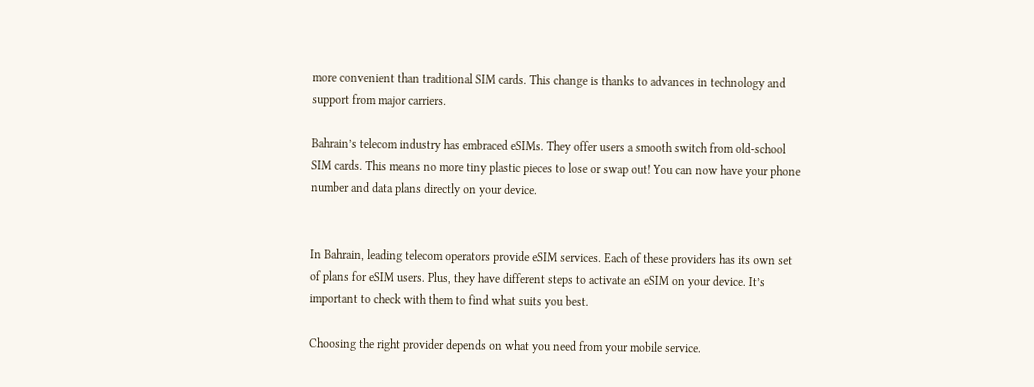more convenient than traditional SIM cards. This change is thanks to advances in technology and support from major carriers.

Bahrain’s telecom industry has embraced eSIMs. They offer users a smooth switch from old-school SIM cards. This means no more tiny plastic pieces to lose or swap out! You can now have your phone number and data plans directly on your device.


In Bahrain, leading telecom operators provide eSIM services. Each of these providers has its own set of plans for eSIM users. Plus, they have different steps to activate an eSIM on your device. It’s important to check with them to find what suits you best.

Choosing the right provider depends on what you need from your mobile service.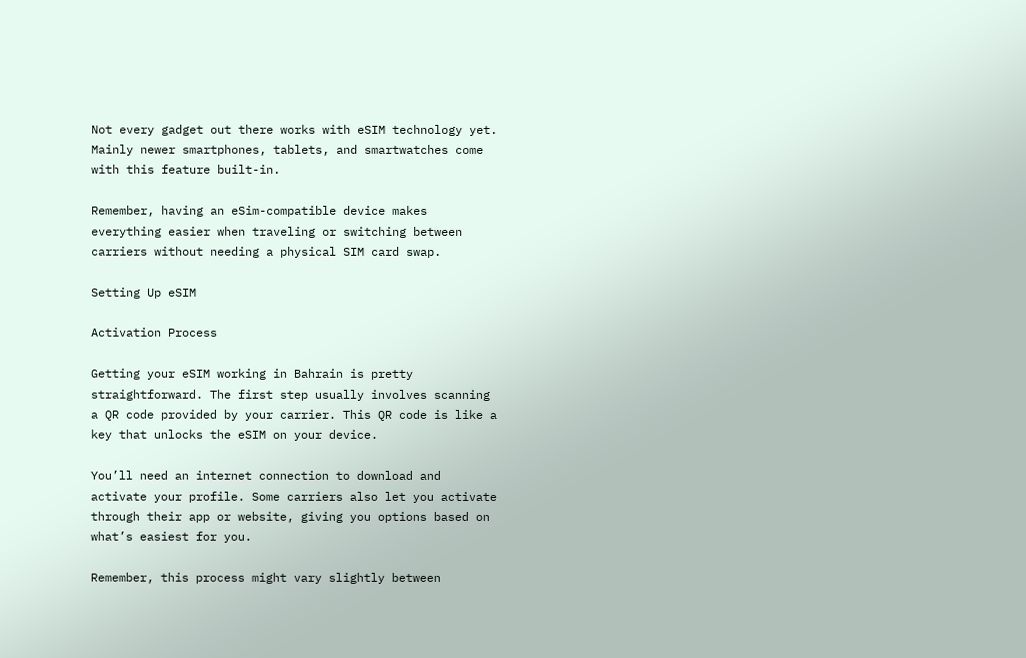Not every gadget out there works with eSIM technology yet. Mainly newer smartphones, tablets, and smartwatches come with this feature built-in.

Remember, having an eSim-compatible device makes everything easier when traveling or switching between carriers without needing a physical SIM card swap.

Setting Up eSIM

Activation Process

Getting your eSIM working in Bahrain is pretty straightforward. The first step usually involves scanning a QR code provided by your carrier. This QR code is like a key that unlocks the eSIM on your device.

You’ll need an internet connection to download and activate your profile. Some carriers also let you activate through their app or website, giving you options based on what’s easiest for you.

Remember, this process might vary slightly between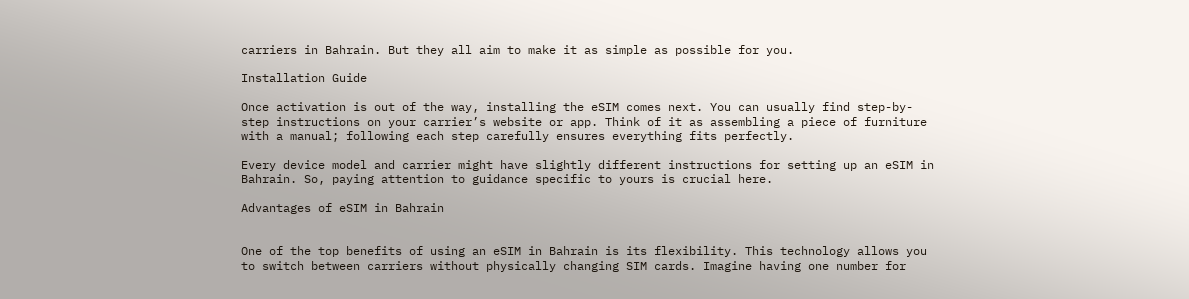carriers in Bahrain. But they all aim to make it as simple as possible for you.

Installation Guide

Once activation is out of the way, installing the eSIM comes next. You can usually find step-by-step instructions on your carrier’s website or app. Think of it as assembling a piece of furniture with a manual; following each step carefully ensures everything fits perfectly.

Every device model and carrier might have slightly different instructions for setting up an eSIM in Bahrain. So, paying attention to guidance specific to yours is crucial here.

Advantages of eSIM in Bahrain


One of the top benefits of using an eSIM in Bahrain is its flexibility. This technology allows you to switch between carriers without physically changing SIM cards. Imagine having one number for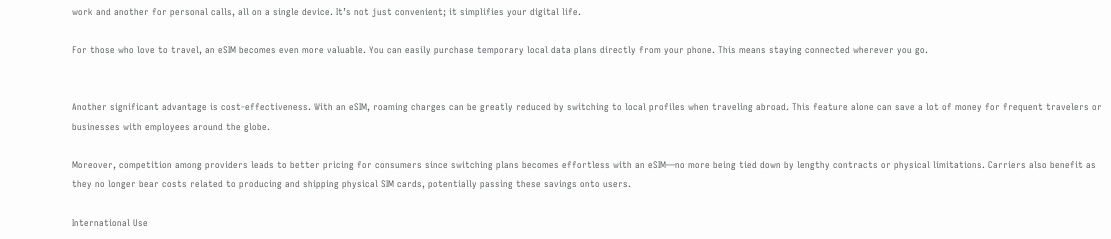work and another for personal calls, all on a single device. It’s not just convenient; it simplifies your digital life.

For those who love to travel, an eSIM becomes even more valuable. You can easily purchase temporary local data plans directly from your phone. This means staying connected wherever you go.


Another significant advantage is cost-effectiveness. With an eSIM, roaming charges can be greatly reduced by switching to local profiles when traveling abroad. This feature alone can save a lot of money for frequent travelers or businesses with employees around the globe.

Moreover, competition among providers leads to better pricing for consumers since switching plans becomes effortless with an eSIM—no more being tied down by lengthy contracts or physical limitations. Carriers also benefit as they no longer bear costs related to producing and shipping physical SIM cards, potentially passing these savings onto users.

International Use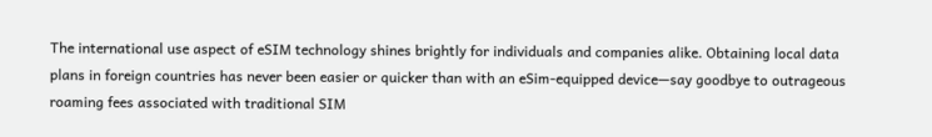The international use aspect of eSIM technology shines brightly for individuals and companies alike. Obtaining local data plans in foreign countries has never been easier or quicker than with an eSim-equipped device—say goodbye to outrageous roaming fees associated with traditional SIM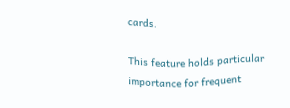cards.

This feature holds particular importance for frequent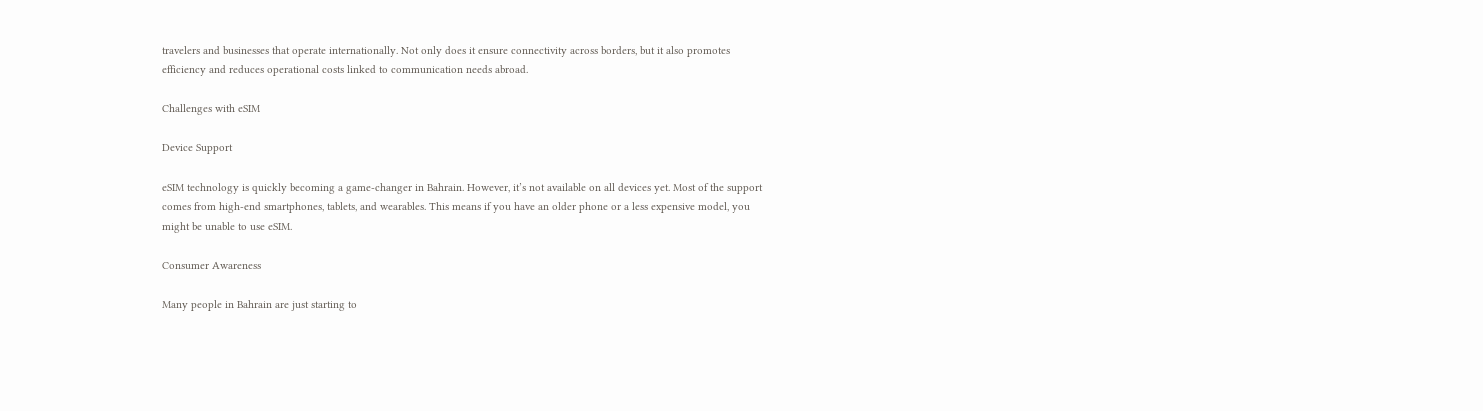travelers and businesses that operate internationally. Not only does it ensure connectivity across borders, but it also promotes efficiency and reduces operational costs linked to communication needs abroad.

Challenges with eSIM

Device Support

eSIM technology is quickly becoming a game-changer in Bahrain. However, it’s not available on all devices yet. Most of the support comes from high-end smartphones, tablets, and wearables. This means if you have an older phone or a less expensive model, you might be unable to use eSIM.

Consumer Awareness

Many people in Bahrain are just starting to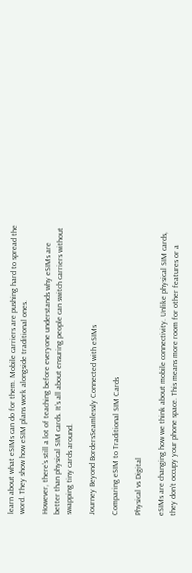learn about what eSIMs can do for them. Mobile carriers are pushing hard to spread the word. They show how eSIM plans work alongside traditional ones.

However, there’s still a lot of teaching before everyone understands why eSIMs are better than physical SIM cards. It’s all about ensuring people can switch carriers without swapping tiny cards around.

Journey Beyond BordersSeamlessly Connected with eSIMs

Comparing eSIM to Traditional SIM Cards

Physical vs Digital

eSIMs are changing how we think about mobile connectivity. Unlike physical SIM cards, they don’t occupy your phone space. This means more room for other features or a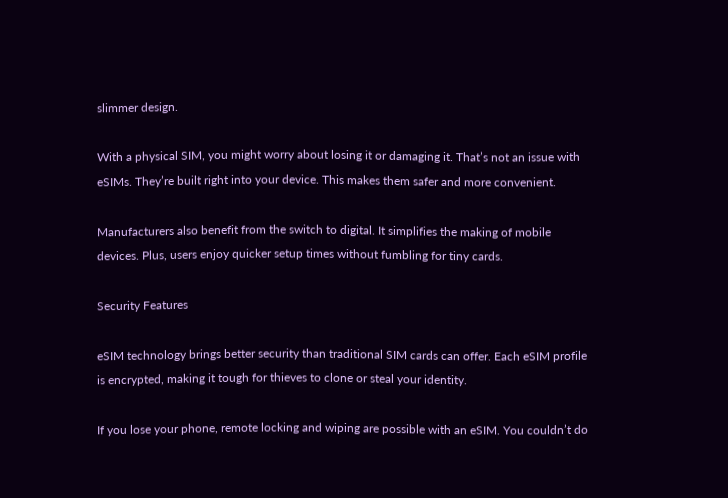slimmer design.

With a physical SIM, you might worry about losing it or damaging it. That’s not an issue with eSIMs. They’re built right into your device. This makes them safer and more convenient.

Manufacturers also benefit from the switch to digital. It simplifies the making of mobile devices. Plus, users enjoy quicker setup times without fumbling for tiny cards.

Security Features

eSIM technology brings better security than traditional SIM cards can offer. Each eSIM profile is encrypted, making it tough for thieves to clone or steal your identity.

If you lose your phone, remote locking and wiping are possible with an eSIM. You couldn’t do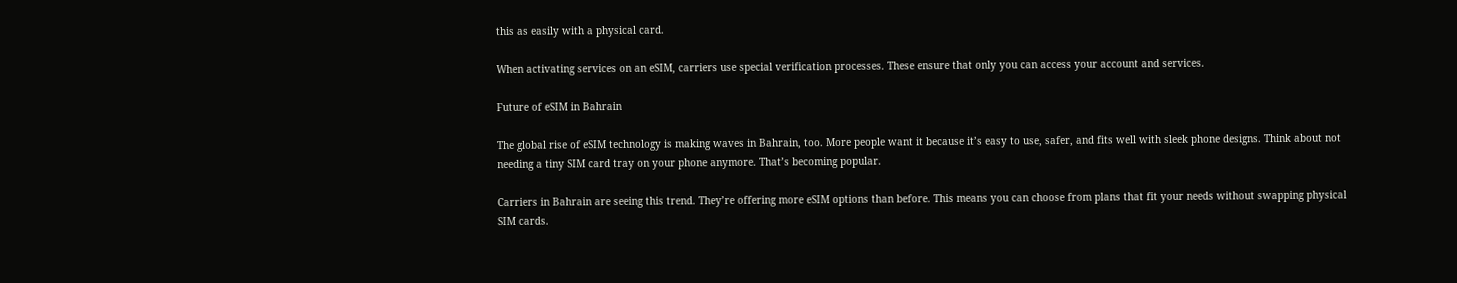this as easily with a physical card.

When activating services on an eSIM, carriers use special verification processes. These ensure that only you can access your account and services.

Future of eSIM in Bahrain

The global rise of eSIM technology is making waves in Bahrain, too. More people want it because it’s easy to use, safer, and fits well with sleek phone designs. Think about not needing a tiny SIM card tray on your phone anymore. That’s becoming popular.

Carriers in Bahrain are seeing this trend. They’re offering more eSIM options than before. This means you can choose from plans that fit your needs without swapping physical SIM cards.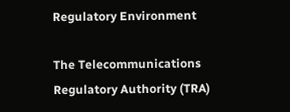Regulatory Environment

The Telecommunications Regulatory Authority (TRA)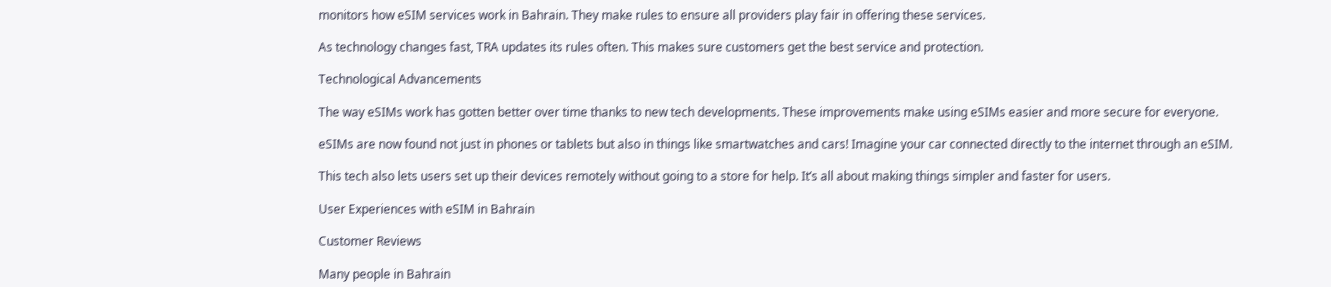monitors how eSIM services work in Bahrain. They make rules to ensure all providers play fair in offering these services.

As technology changes fast, TRA updates its rules often. This makes sure customers get the best service and protection.

Technological Advancements

The way eSIMs work has gotten better over time thanks to new tech developments. These improvements make using eSIMs easier and more secure for everyone.

eSIMs are now found not just in phones or tablets but also in things like smartwatches and cars! Imagine your car connected directly to the internet through an eSIM.

This tech also lets users set up their devices remotely without going to a store for help. It’s all about making things simpler and faster for users.

User Experiences with eSIM in Bahrain

Customer Reviews

Many people in Bahrain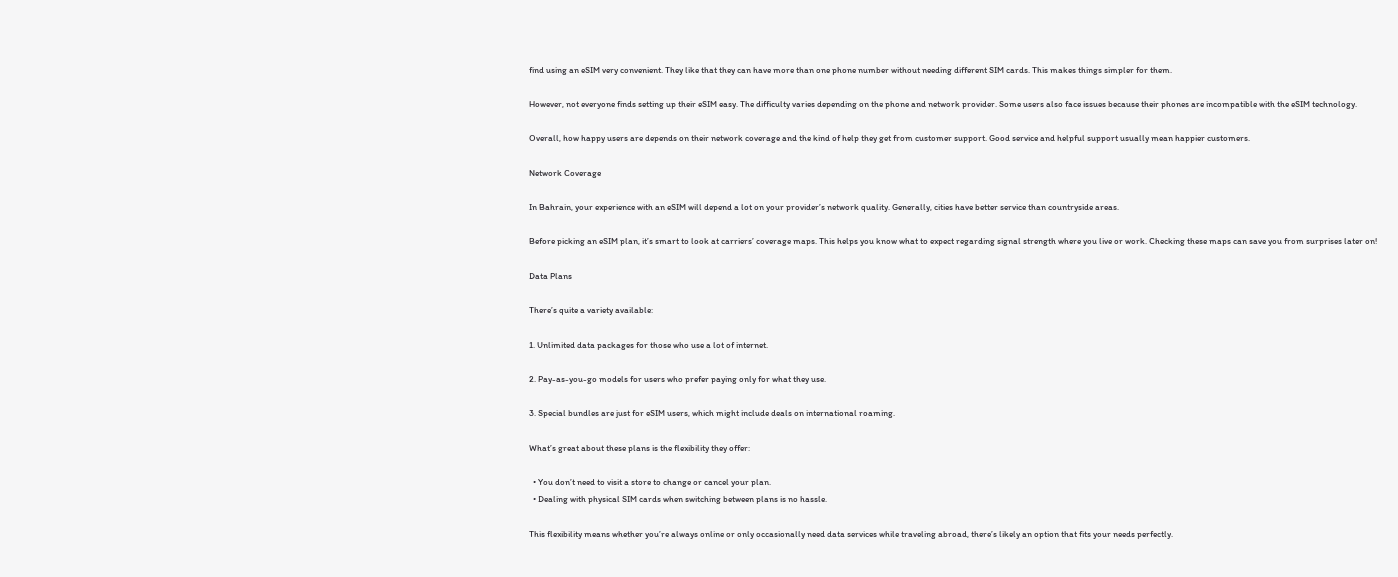find using an eSIM very convenient. They like that they can have more than one phone number without needing different SIM cards. This makes things simpler for them.

However, not everyone finds setting up their eSIM easy. The difficulty varies depending on the phone and network provider. Some users also face issues because their phones are incompatible with the eSIM technology.

Overall, how happy users are depends on their network coverage and the kind of help they get from customer support. Good service and helpful support usually mean happier customers.

Network Coverage

In Bahrain, your experience with an eSIM will depend a lot on your provider’s network quality. Generally, cities have better service than countryside areas.

Before picking an eSIM plan, it’s smart to look at carriers’ coverage maps. This helps you know what to expect regarding signal strength where you live or work. Checking these maps can save you from surprises later on!

Data Plans

There’s quite a variety available:

1. Unlimited data packages for those who use a lot of internet.

2. Pay-as-you-go models for users who prefer paying only for what they use.

3. Special bundles are just for eSIM users, which might include deals on international roaming.

What’s great about these plans is the flexibility they offer:

  • You don’t need to visit a store to change or cancel your plan.
  • Dealing with physical SIM cards when switching between plans is no hassle.

This flexibility means whether you’re always online or only occasionally need data services while traveling abroad, there’s likely an option that fits your needs perfectly.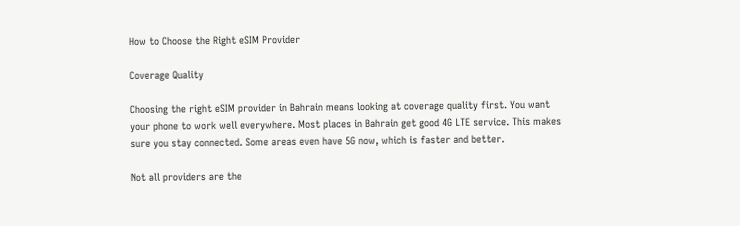How to Choose the Right eSIM Provider

Coverage Quality

Choosing the right eSIM provider in Bahrain means looking at coverage quality first. You want your phone to work well everywhere. Most places in Bahrain get good 4G LTE service. This makes sure you stay connected. Some areas even have 5G now, which is faster and better.

Not all providers are the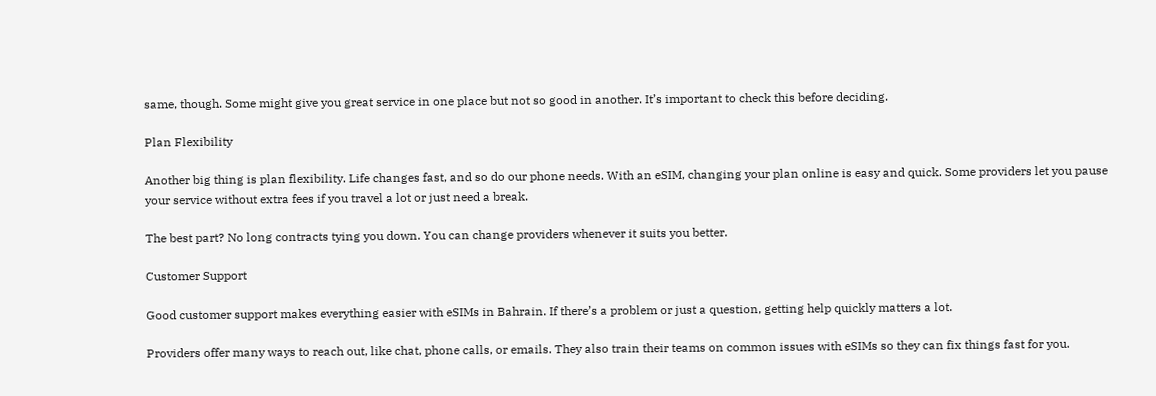same, though. Some might give you great service in one place but not so good in another. It’s important to check this before deciding.

Plan Flexibility

Another big thing is plan flexibility. Life changes fast, and so do our phone needs. With an eSIM, changing your plan online is easy and quick. Some providers let you pause your service without extra fees if you travel a lot or just need a break.

The best part? No long contracts tying you down. You can change providers whenever it suits you better.

Customer Support

Good customer support makes everything easier with eSIMs in Bahrain. If there’s a problem or just a question, getting help quickly matters a lot.

Providers offer many ways to reach out, like chat, phone calls, or emails. They also train their teams on common issues with eSIMs so they can fix things fast for you.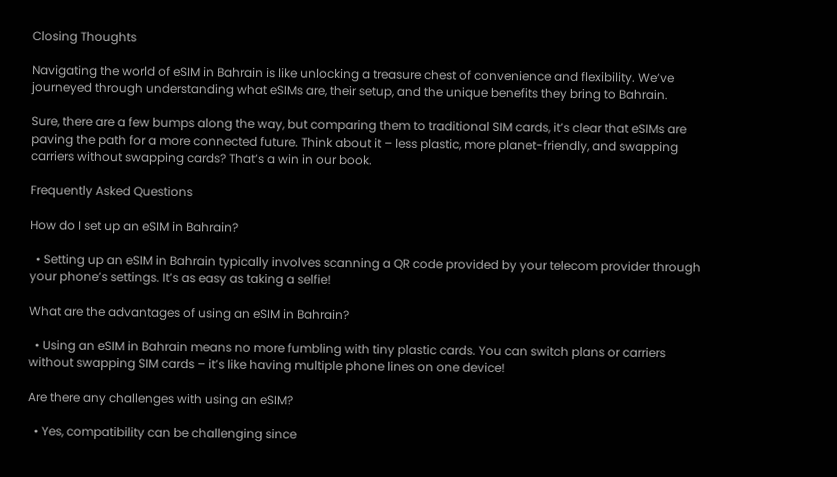Closing Thoughts

Navigating the world of eSIM in Bahrain is like unlocking a treasure chest of convenience and flexibility. We’ve journeyed through understanding what eSIMs are, their setup, and the unique benefits they bring to Bahrain.

Sure, there are a few bumps along the way, but comparing them to traditional SIM cards, it’s clear that eSIMs are paving the path for a more connected future. Think about it – less plastic, more planet-friendly, and swapping carriers without swapping cards? That’s a win in our book.

Frequently Asked Questions

How do I set up an eSIM in Bahrain?

  • Setting up an eSIM in Bahrain typically involves scanning a QR code provided by your telecom provider through your phone’s settings. It’s as easy as taking a selfie!

What are the advantages of using an eSIM in Bahrain?

  • Using an eSIM in Bahrain means no more fumbling with tiny plastic cards. You can switch plans or carriers without swapping SIM cards – it’s like having multiple phone lines on one device!

Are there any challenges with using an eSIM?

  • Yes, compatibility can be challenging since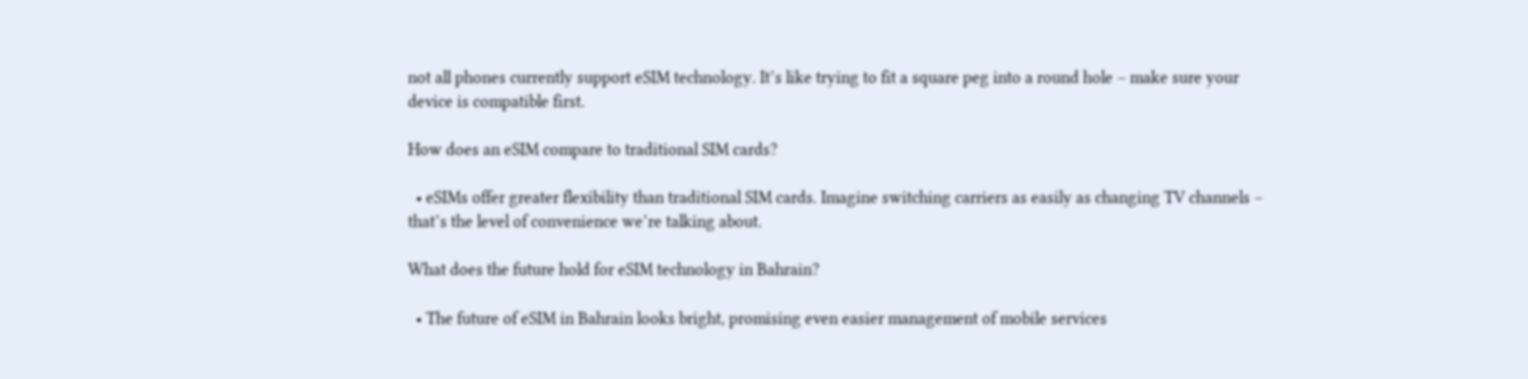not all phones currently support eSIM technology. It’s like trying to fit a square peg into a round hole – make sure your device is compatible first.

How does an eSIM compare to traditional SIM cards?

  • eSIMs offer greater flexibility than traditional SIM cards. Imagine switching carriers as easily as changing TV channels – that’s the level of convenience we’re talking about.

What does the future hold for eSIM technology in Bahrain?

  • The future of eSIM in Bahrain looks bright, promising even easier management of mobile services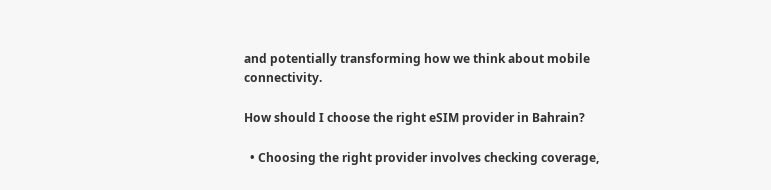and potentially transforming how we think about mobile connectivity.

How should I choose the right eSIM provider in Bahrain?

  • Choosing the right provider involves checking coverage,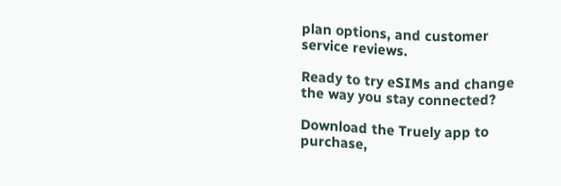plan options, and customer service reviews.

Ready to try eSIMs and change the way you stay connected?

Download the Truely app to purchase,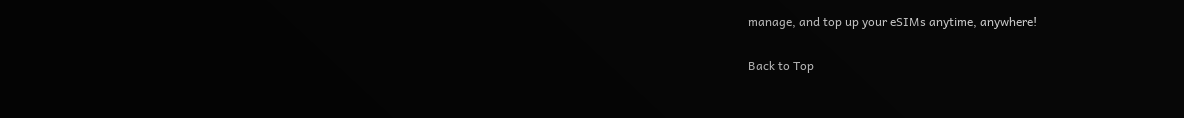manage, and top up your eSIMs anytime, anywhere!

Back to Top